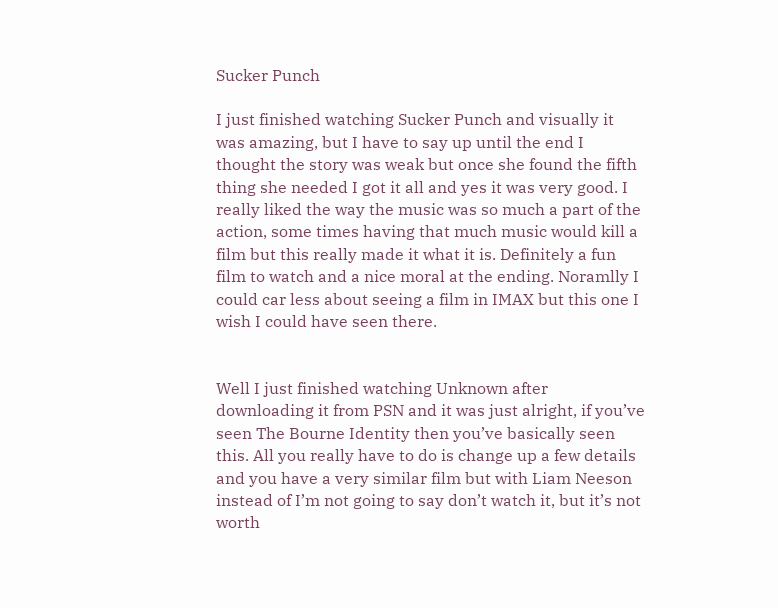Sucker Punch

I just finished watching Sucker Punch and visually it was amazing, but I have to say up until the end I thought the story was weak but once she found the fifth thing she needed I got it all and yes it was very good. I really liked the way the music was so much a part of the action, some times having that much music would kill a film but this really made it what it is. Definitely a fun film to watch and a nice moral at the ending. Noramlly I could car less about seeing a film in IMAX but this one I wish I could have seen there.


Well I just finished watching Unknown after downloading it from PSN and it was just alright, if you’ve seen The Bourne Identity then you’ve basically seen this. All you really have to do is change up a few details and you have a very similar film but with Liam Neeson instead of I’m not going to say don’t watch it, but it’s not worth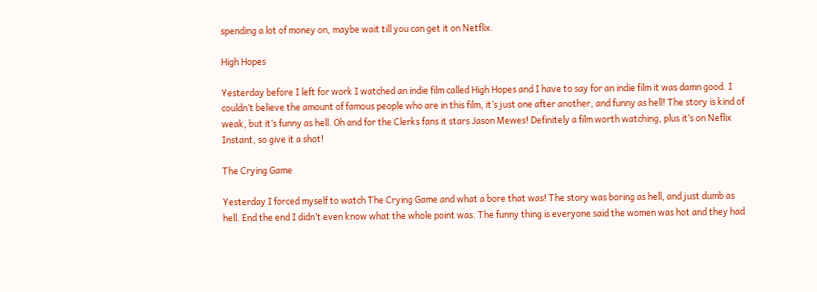spending a lot of money on, maybe wait till you can get it on Netflix.

High Hopes

Yesterday before I left for work I watched an indie film called High Hopes and I have to say for an indie film it was damn good. I couldn’t believe the amount of famous people who are in this film, it’s just one after another, and funny as hell! The story is kind of weak, but it’s funny as hell. Oh and for the Clerks fans it stars Jason Mewes! Definitely a film worth watching, plus it’s on Neflix Instant, so give it a shot!

The Crying Game

Yesterday I forced myself to watch The Crying Game and what a bore that was! The story was boring as hell, and just dumb as hell. End the end I didn’t even know what the whole point was. The funny thing is everyone said the women was hot and they had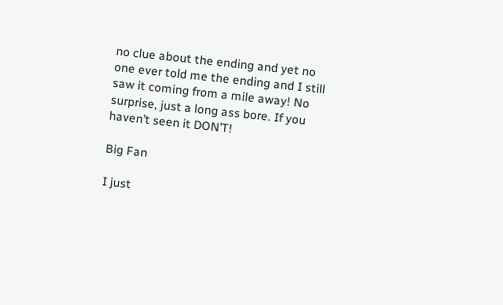no clue about the ending and yet no one ever told me the ending and I still saw it coming from a mile away! No surprise, just a long ass bore. If you haven’t seen it DON’T!

Big Fan

I just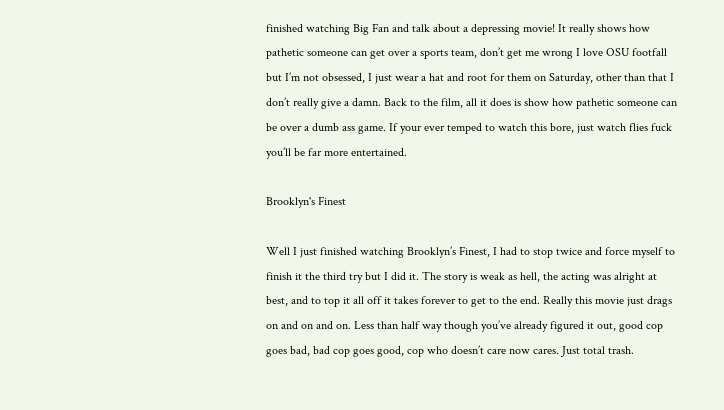finished watching Big Fan and talk about a depressing movie! It really shows how pathetic someone can get over a sports team, don’t get me wrong I love OSU footfall but I’m not obsessed, I just wear a hat and root for them on Saturday, other than that I don’t really give a damn. Back to the film, all it does is show how pathetic someone can be over a dumb ass game. If your ever temped to watch this bore, just watch flies fuck you’ll be far more entertained.

Brooklyn's Finest

Well I just finished watching Brooklyn’s Finest, I had to stop twice and force myself to finish it the third try but I did it. The story is weak as hell, the acting was alright at best, and to top it all off it takes forever to get to the end. Really this movie just drags on and on and on. Less than half way though you’ve already figured it out, good cop goes bad, bad cop goes good, cop who doesn’t care now cares. Just total trash.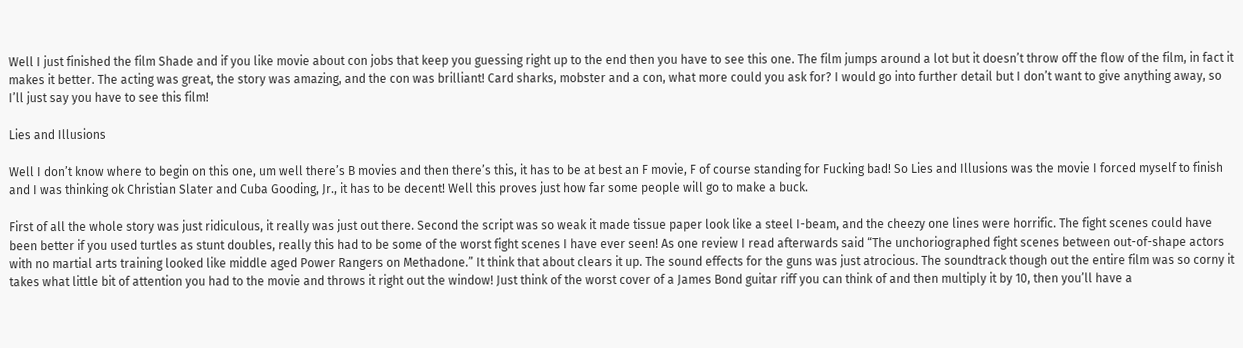Well I just finished the film Shade and if you like movie about con jobs that keep you guessing right up to the end then you have to see this one. The film jumps around a lot but it doesn’t throw off the flow of the film, in fact it makes it better. The acting was great, the story was amazing, and the con was brilliant! Card sharks, mobster and a con, what more could you ask for? I would go into further detail but I don’t want to give anything away, so I’ll just say you have to see this film!

Lies and Illusions

Well I don’t know where to begin on this one, um well there’s B movies and then there’s this, it has to be at best an F movie, F of course standing for Fucking bad! So Lies and Illusions was the movie I forced myself to finish and I was thinking ok Christian Slater and Cuba Gooding, Jr., it has to be decent! Well this proves just how far some people will go to make a buck.

First of all the whole story was just ridiculous, it really was just out there. Second the script was so weak it made tissue paper look like a steel I-beam, and the cheezy one lines were horrific. The fight scenes could have been better if you used turtles as stunt doubles, really this had to be some of the worst fight scenes I have ever seen! As one review I read afterwards said “The unchoriographed fight scenes between out-of-shape actors with no martial arts training looked like middle aged Power Rangers on Methadone.” It think that about clears it up. The sound effects for the guns was just atrocious. The soundtrack though out the entire film was so corny it takes what little bit of attention you had to the movie and throws it right out the window! Just think of the worst cover of a James Bond guitar riff you can think of and then multiply it by 10, then you’ll have a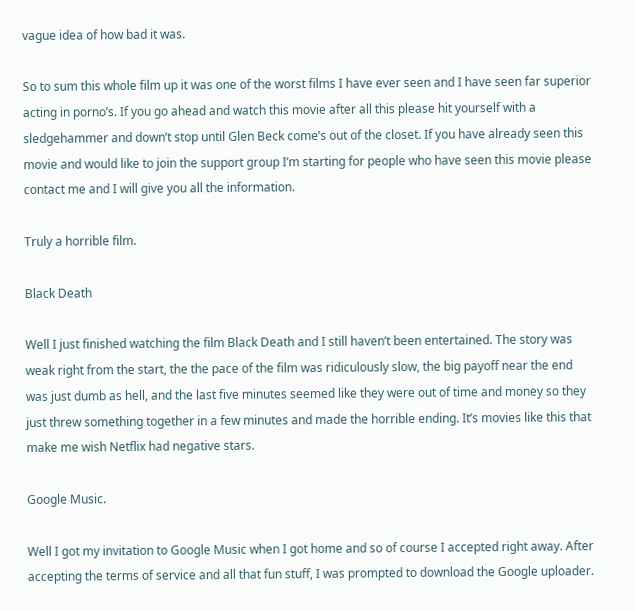vague idea of how bad it was.

So to sum this whole film up it was one of the worst films I have ever seen and I have seen far superior acting in porno’s. If you go ahead and watch this movie after all this please hit yourself with a sledgehammer and down’t stop until Glen Beck come’s out of the closet. If you have already seen this movie and would like to join the support group I’m starting for people who have seen this movie please contact me and I will give you all the information.

Truly a horrible film.

Black Death

Well I just finished watching the film Black Death and I still haven’t been entertained. The story was weak right from the start, the the pace of the film was ridiculously slow, the big payoff near the end was just dumb as hell, and the last five minutes seemed like they were out of time and money so they just threw something together in a few minutes and made the horrible ending. It’s movies like this that make me wish Netflix had negative stars.

Google Music.

Well I got my invitation to Google Music when I got home and so of course I accepted right away. After accepting the terms of service and all that fun stuff, I was prompted to download the Google uploader.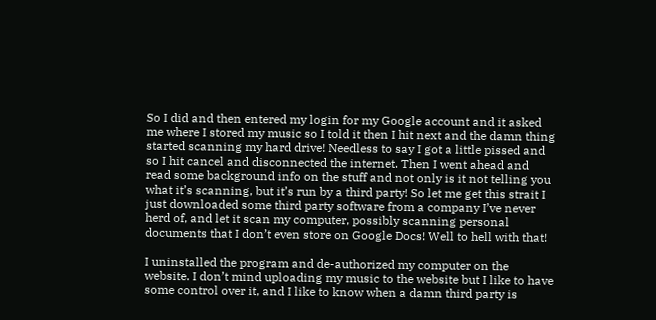So I did and then entered my login for my Google account and it asked me where I stored my music so I told it then I hit next and the damn thing started scanning my hard drive! Needless to say I got a little pissed and so I hit cancel and disconnected the internet. Then I went ahead and read some background info on the stuff and not only is it not telling you what it’s scanning, but it’s run by a third party! So let me get this strait I just downloaded some third party software from a company I’ve never herd of, and let it scan my computer, possibly scanning personal documents that I don’t even store on Google Docs! Well to hell with that!

I uninstalled the program and de-authorized my computer on the website. I don’t mind uploading my music to the website but I like to have some control over it, and I like to know when a damn third party is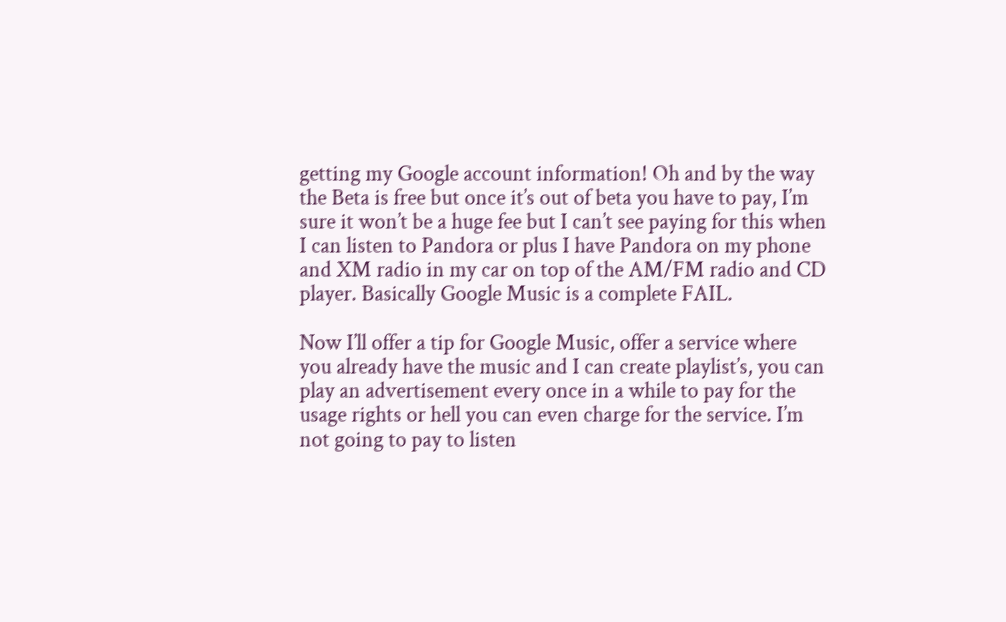getting my Google account information! Oh and by the way the Beta is free but once it’s out of beta you have to pay, I’m sure it won’t be a huge fee but I can’t see paying for this when I can listen to Pandora or plus I have Pandora on my phone and XM radio in my car on top of the AM/FM radio and CD player. Basically Google Music is a complete FAIL.

Now I’ll offer a tip for Google Music, offer a service where you already have the music and I can create playlist’s, you can play an advertisement every once in a while to pay for the usage rights or hell you can even charge for the service. I’m not going to pay to listen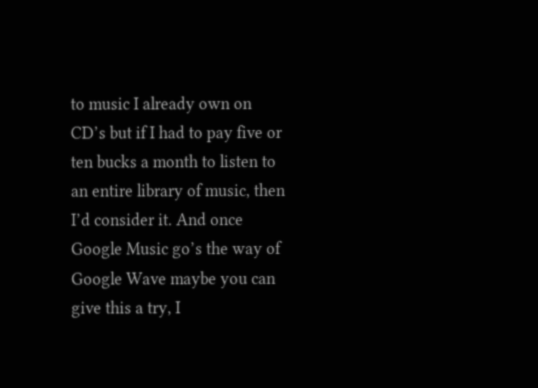to music I already own on CD’s but if I had to pay five or ten bucks a month to listen to an entire library of music, then I’d consider it. And once Google Music go’s the way of Google Wave maybe you can give this a try, I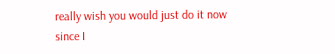really wish you would just do it now since I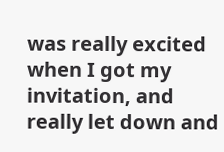was really excited when I got my invitation, and really let down and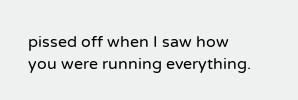pissed off when I saw how you were running everything.